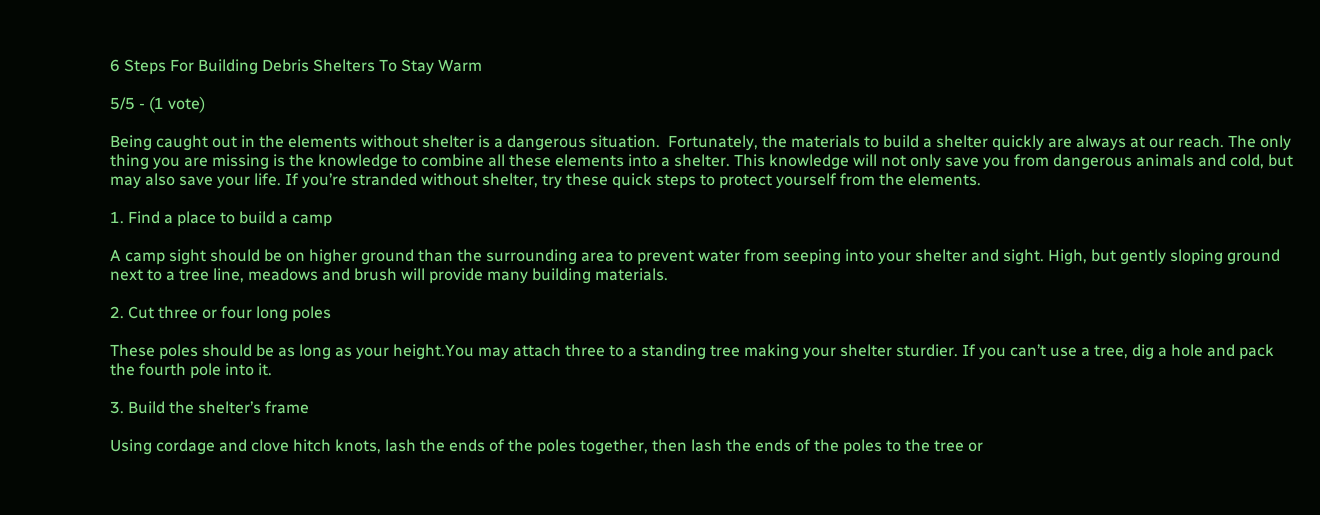6 Steps For Building Debris Shelters To Stay Warm

5/5 - (1 vote)

Being caught out in the elements without shelter is a dangerous situation.  Fortunately, the materials to build a shelter quickly are always at our reach. The only thing you are missing is the knowledge to combine all these elements into a shelter. This knowledge will not only save you from dangerous animals and cold, but may also save your life. If you’re stranded without shelter, try these quick steps to protect yourself from the elements.

1. Find a place to build a camp

A camp sight should be on higher ground than the surrounding area to prevent water from seeping into your shelter and sight. High, but gently sloping ground next to a tree line, meadows and brush will provide many building materials.

2. Cut three or four long poles

These poles should be as long as your height.You may attach three to a standing tree making your shelter sturdier. If you can’t use a tree, dig a hole and pack the fourth pole into it.

3. Build the shelter’s frame

Using cordage and clove hitch knots, lash the ends of the poles together, then lash the ends of the poles to the tree or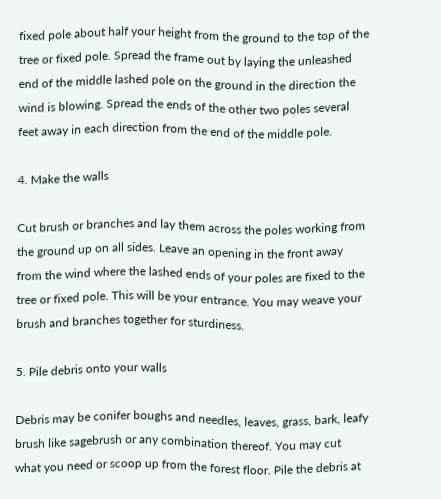fixed pole about half your height from the ground to the top of the tree or fixed pole. Spread the frame out by laying the unleashed end of the middle lashed pole on the ground in the direction the wind is blowing. Spread the ends of the other two poles several feet away in each direction from the end of the middle pole.

4. Make the walls

Cut brush or branches and lay them across the poles working from the ground up on all sides. Leave an opening in the front away from the wind where the lashed ends of your poles are fixed to the tree or fixed pole. This will be your entrance. You may weave your brush and branches together for sturdiness.

5. Pile debris onto your walls

Debris may be conifer boughs and needles, leaves, grass, bark, leafy brush like sagebrush or any combination thereof. You may cut what you need or scoop up from the forest floor. Pile the debris at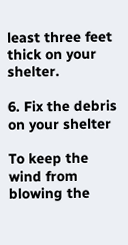least three feet thick on your shelter.

6. Fix the debris on your shelter

To keep the wind from blowing the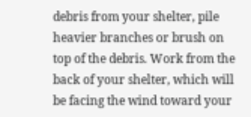debris from your shelter, pile heavier branches or brush on top of the debris. Work from the back of your shelter, which will be facing the wind toward your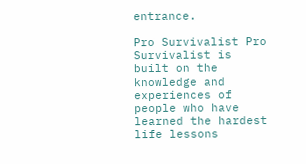entrance.

Pro Survivalist Pro Survivalist is built on the knowledge and experiences of people who have learned the hardest life lessons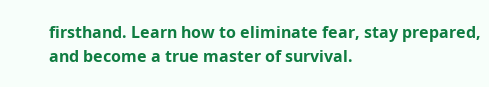firsthand. Learn how to eliminate fear, stay prepared, and become a true master of survival.